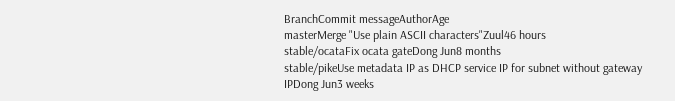BranchCommit messageAuthorAge
masterMerge "Use plain ASCII characters"Zuul46 hours
stable/ocataFix ocata gateDong Jun8 months
stable/pikeUse metadata IP as DHCP service IP for subnet without gateway IPDong Jun3 weeks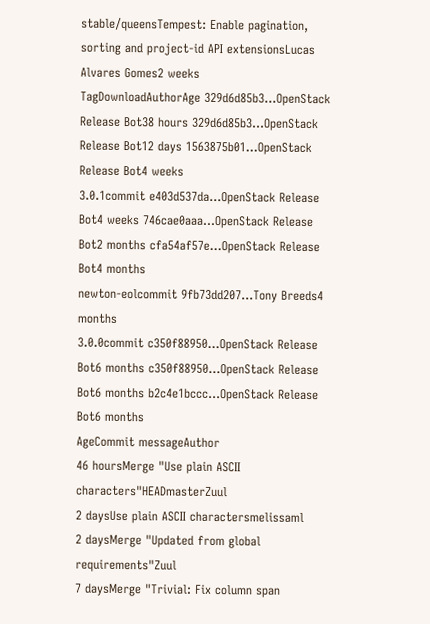stable/queensTempest: Enable pagination, sorting and project-id API extensionsLucas Alvares Gomes2 weeks
TagDownloadAuthorAge 329d6d85b3...OpenStack Release Bot38 hours 329d6d85b3...OpenStack Release Bot12 days 1563875b01...OpenStack Release Bot4 weeks
3.0.1commit e403d537da...OpenStack Release Bot4 weeks 746cae0aaa...OpenStack Release Bot2 months cfa54af57e...OpenStack Release Bot4 months
newton-eolcommit 9fb73dd207...Tony Breeds4 months
3.0.0commit c350f88950...OpenStack Release Bot6 months c350f88950...OpenStack Release Bot6 months b2c4e1bccc...OpenStack Release Bot6 months
AgeCommit messageAuthor
46 hoursMerge "Use plain ASCII characters"HEADmasterZuul
2 daysUse plain ASCII charactersmelissaml
2 daysMerge "Updated from global requirements"Zuul
7 daysMerge "Trivial: Fix column span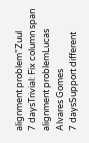alignment problem"Zuul
7 daysTrivial: Fix column span alignment problemLucas Alvares Gomes
7 daysSupport different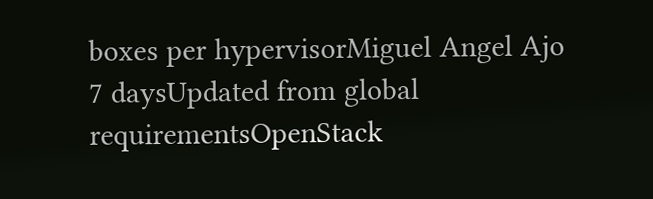boxes per hypervisorMiguel Angel Ajo
7 daysUpdated from global requirementsOpenStack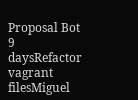Proposal Bot
9 daysRefactor vagrant filesMiguel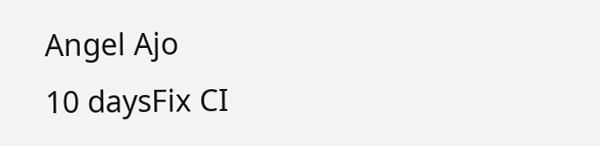Angel Ajo
10 daysFix CI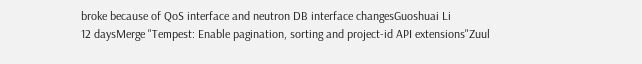broke because of QoS interface and neutron DB interface changesGuoshuai Li
12 daysMerge "Tempest: Enable pagination, sorting and project-id API extensions"Zuul